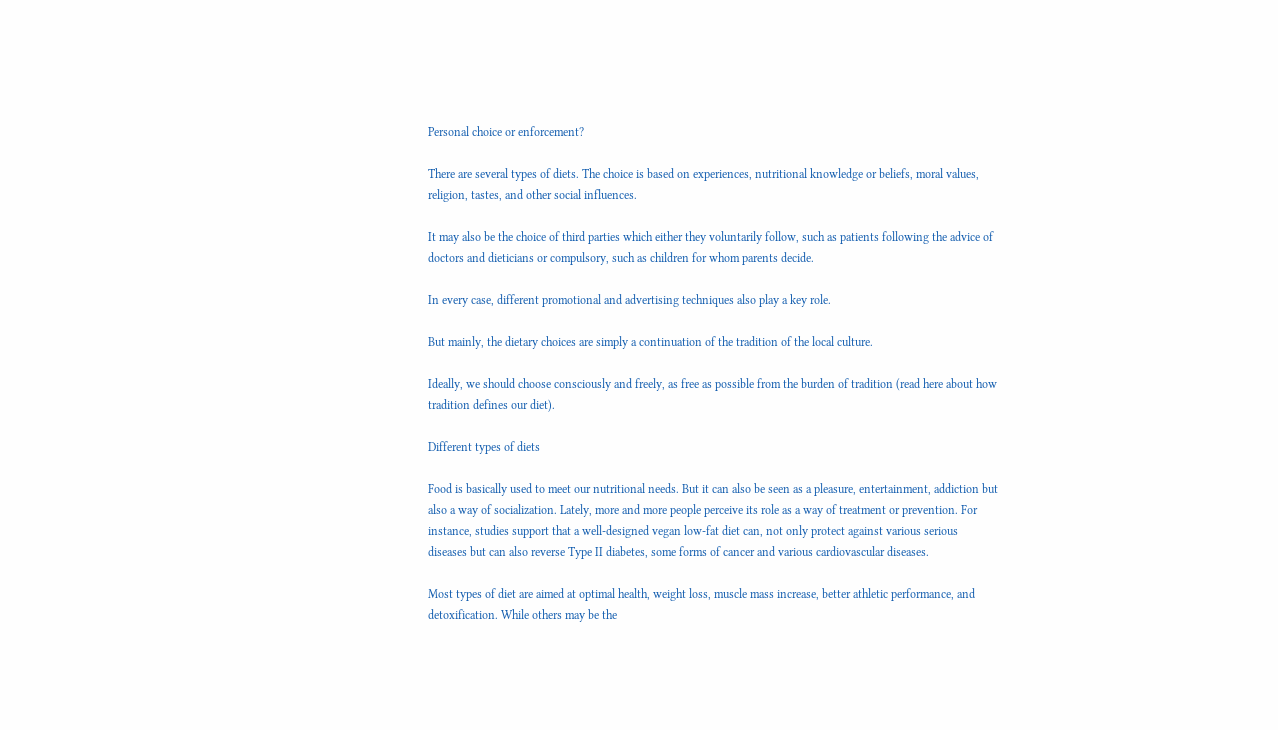Personal choice or enforcement?

There are several types of diets. The choice is based on experiences, nutritional knowledge or beliefs, moral values, religion, tastes, and other social influences.

It may also be the choice of third parties which either they voluntarily follow, such as patients following the advice of doctors and dieticians or compulsory, such as children for whom parents decide.

In every case, different promotional and advertising techniques also play a key role.

But mainly, the dietary choices are simply a continuation of the tradition of the local culture.

Ideally, we should choose consciously and freely, as free as possible from the burden of tradition (read here about how tradition defines our diet).

Different types of diets

Food is basically used to meet our nutritional needs. But it can also be seen as a pleasure, entertainment, addiction but also a way of socialization. Lately, more and more people perceive its role as a way of treatment or prevention. For instance, studies support that a well-designed vegan low-fat diet can, not only protect against various serious diseases but can also reverse Type II diabetes, some forms of cancer and various cardiovascular diseases.

Most types of diet are aimed at optimal health, weight loss, muscle mass increase, better athletic performance, and detoxification. While others may be the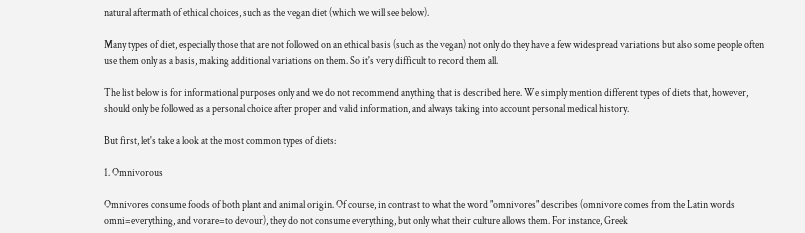natural aftermath of ethical choices, such as the vegan diet (which we will see below).

Many types of diet, especially those that are not followed on an ethical basis (such as the vegan) not only do they have a few widespread variations but also some people often use them only as a basis, making additional variations on them. So it's very difficult to record them all.

The list below is for informational purposes only and we do not recommend anything that is described here. We simply mention different types of diets that, however, should only be followed as a personal choice after proper and valid information, and always taking into account personal medical history.

But first, let's take a look at the most common types of diets:

1. Omnivorous

Omnivores consume foods of both plant and animal origin. Of course, in contrast to what the word "omnivores" describes (omnivore comes from the Latin words omni=everything, and vorare=to devour), they do not consume everything, but only what their culture allows them. For instance, Greek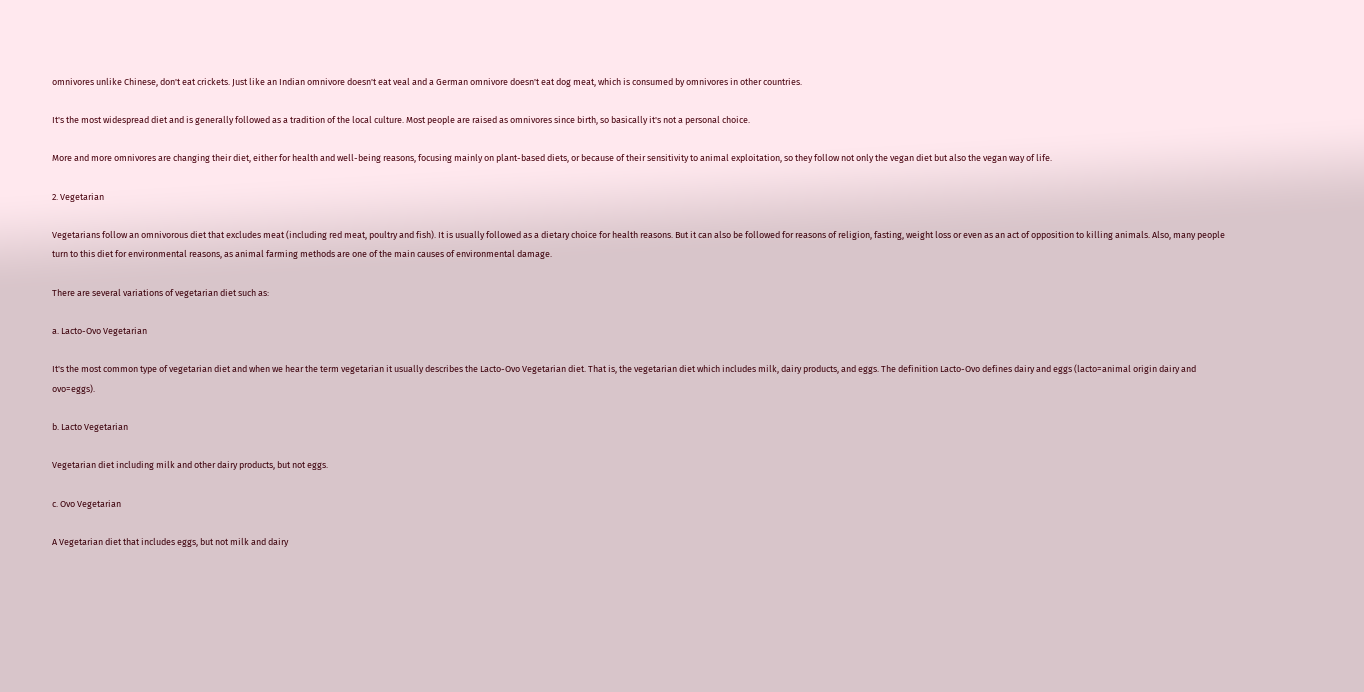omnivores unlike Chinese, don't eat crickets. Just like an Indian omnivore doesn't eat veal and a German omnivore doesn't eat dog meat, which is consumed by omnivores in other countries.

It's the most widespread diet and is generally followed as a tradition of the local culture. Most people are raised as omnivores since birth, so basically it's not a personal choice.

More and more omnivores are changing their diet, either for health and well-being reasons, focusing mainly on plant-based diets, or because of their sensitivity to animal exploitation, so they follow not only the vegan diet but also the vegan way of life.

2. Vegetarian

Vegetarians follow an omnivorous diet that excludes meat (including red meat, poultry and fish). It is usually followed as a dietary choice for health reasons. But it can also be followed for reasons of religion, fasting, weight loss or even as an act of opposition to killing animals. Also, many people turn to this diet for environmental reasons, as animal farming methods are one of the main causes of environmental damage.

There are several variations of vegetarian diet such as:

a. Lacto-Ovo Vegetarian

It's the most common type of vegetarian diet and when we hear the term vegetarian it usually describes the Lacto-Ovo Vegetarian diet. That is, the vegetarian diet which includes milk, dairy products, and eggs. The definition Lacto-Ovo defines dairy and eggs (lacto=animal origin dairy and ovo=eggs).

b. Lacto Vegetarian

Vegetarian diet including milk and other dairy products, but not eggs.

c. Ovo Vegetarian

A Vegetarian diet that includes eggs, but not milk and dairy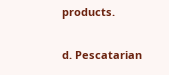products.

d. Pescatarian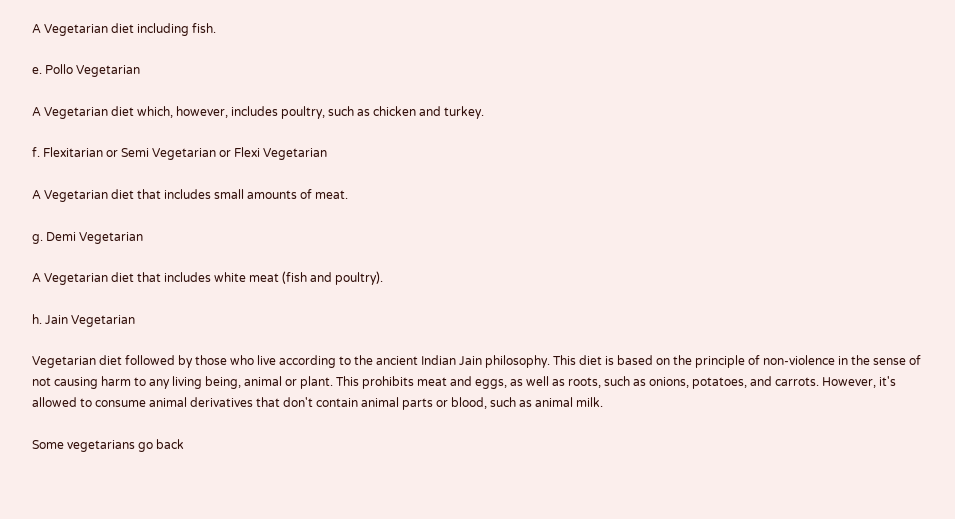A Vegetarian diet including fish.

e. Pollo Vegetarian

A Vegetarian diet which, however, includes poultry, such as chicken and turkey.

f. Flexitarian or Semi Vegetarian or Flexi Vegetarian

A Vegetarian diet that includes small amounts of meat.

g. Demi Vegetarian

A Vegetarian diet that includes white meat (fish and poultry).

h. Jain Vegetarian

Vegetarian diet followed by those who live according to the ancient Indian Jain philosophy. This diet is based on the principle of non-violence in the sense of not causing harm to any living being, animal or plant. This prohibits meat and eggs, as well as roots, such as onions, potatoes, and carrots. However, it's allowed to consume animal derivatives that don't contain animal parts or blood, such as animal milk.

Some vegetarians go back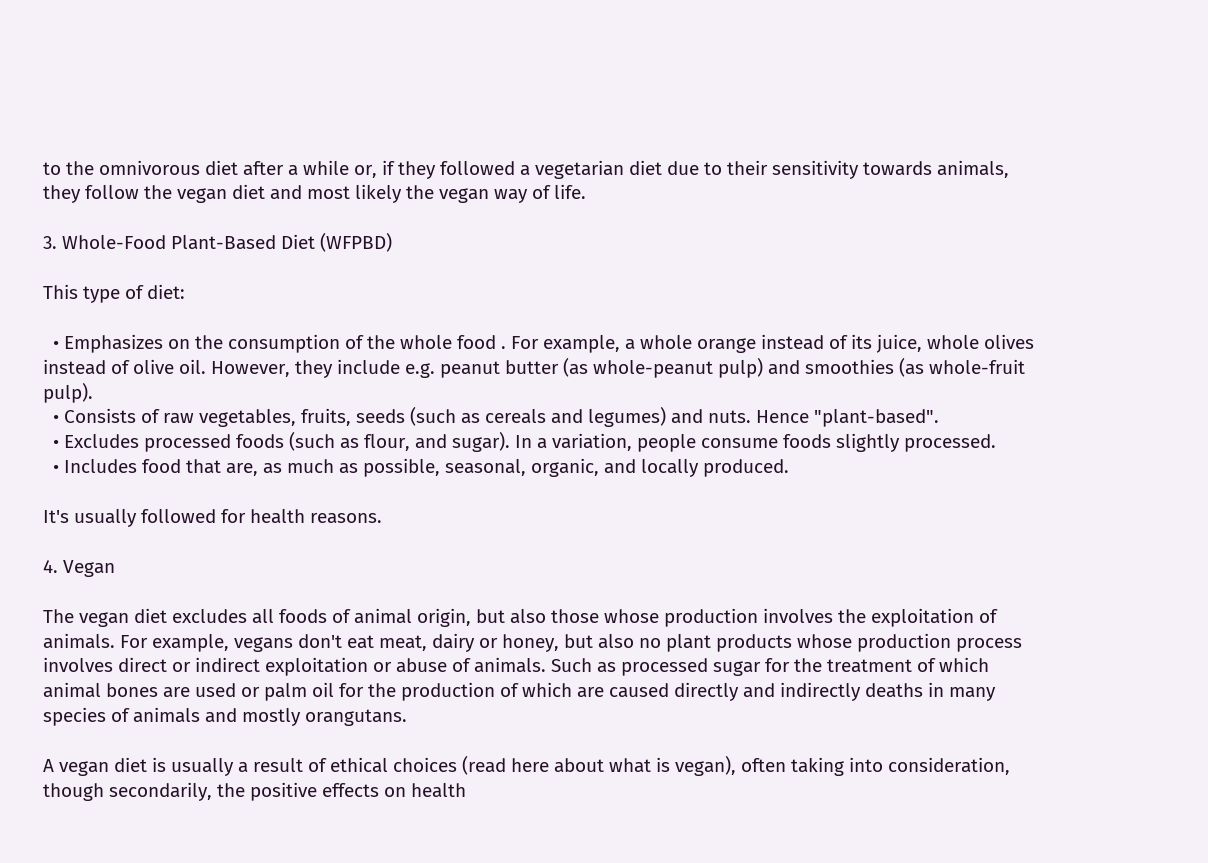to the omnivorous diet after a while or, if they followed a vegetarian diet due to their sensitivity towards animals, they follow the vegan diet and most likely the vegan way of life.

3. Whole-Food Plant-Based Diet (WFPBD)

This type of diet:

  • Emphasizes on the consumption of the whole food . For example, a whole orange instead of its juice, whole olives instead of olive oil. However, they include e.g. peanut butter (as whole-peanut pulp) and smoothies (as whole-fruit pulp).
  • Consists of raw vegetables, fruits, seeds (such as cereals and legumes) and nuts. Hence "plant-based".
  • Excludes processed foods (such as flour, and sugar). In a variation, people consume foods slightly processed.
  • Includes food that are, as much as possible, seasonal, organic, and locally produced.

It's usually followed for health reasons.

4. Vegan

The vegan diet excludes all foods of animal origin, but also those whose production involves the exploitation of animals. For example, vegans don't eat meat, dairy or honey, but also no plant products whose production process involves direct or indirect exploitation or abuse of animals. Such as processed sugar for the treatment of which animal bones are used or palm oil for the production of which are caused directly and indirectly deaths in many species of animals and mostly orangutans.

A vegan diet is usually a result of ethical choices (read here about what is vegan), often taking into consideration, though secondarily, the positive effects on health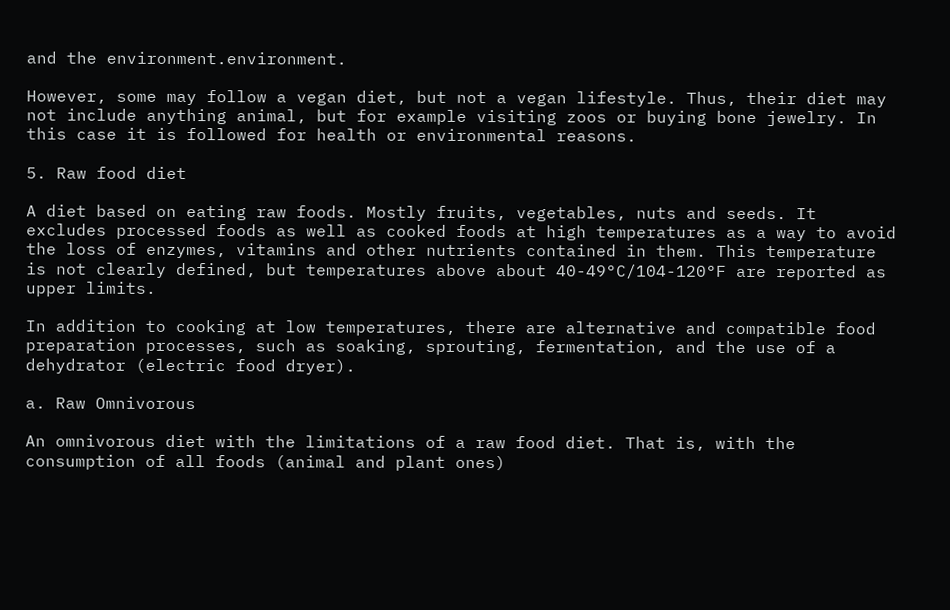and the environment.environment.

However, some may follow a vegan diet, but not a vegan lifestyle. Thus, their diet may not include anything animal, but for example visiting zoos or buying bone jewelry. In this case it is followed for health or environmental reasons.

5. Raw food diet

A diet based on eating raw foods. Mostly fruits, vegetables, nuts and seeds. It excludes processed foods as well as cooked foods at high temperatures as a way to avoid the loss of enzymes, vitamins and other nutrients contained in them. This temperature is not clearly defined, but temperatures above about 40-49°C/104-120°F are reported as upper limits.

In addition to cooking at low temperatures, there are alternative and compatible food preparation processes, such as soaking, sprouting, fermentation, and the use of a dehydrator (electric food dryer).

a. Raw Omnivorous

An omnivorous diet with the limitations of a raw food diet. That is, with the consumption of all foods (animal and plant ones)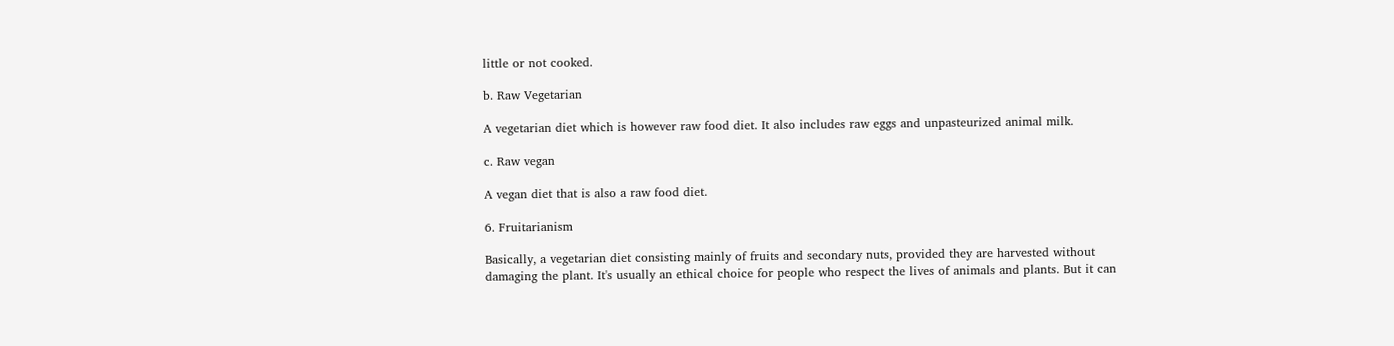little or not cooked.

b. Raw Vegetarian

A vegetarian diet which is however raw food diet. It also includes raw eggs and unpasteurized animal milk.

c. Raw vegan

A vegan diet that is also a raw food diet.

6. Fruitarianism

Basically, a vegetarian diet consisting mainly of fruits and secondary nuts, provided they are harvested without damaging the plant. It's usually an ethical choice for people who respect the lives of animals and plants. But it can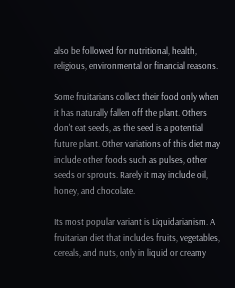also be followed for nutritional, health, religious, environmental or financial reasons.

Some fruitarians collect their food only when it has naturally fallen off the plant. Others don't eat seeds, as the seed is a potential future plant. Other variations of this diet may include other foods such as pulses, other seeds or sprouts. Rarely it may include oil, honey, and chocolate.

Its most popular variant is Liquidarianism. A fruitarian diet that includes fruits, vegetables, cereals, and nuts, only in liquid or creamy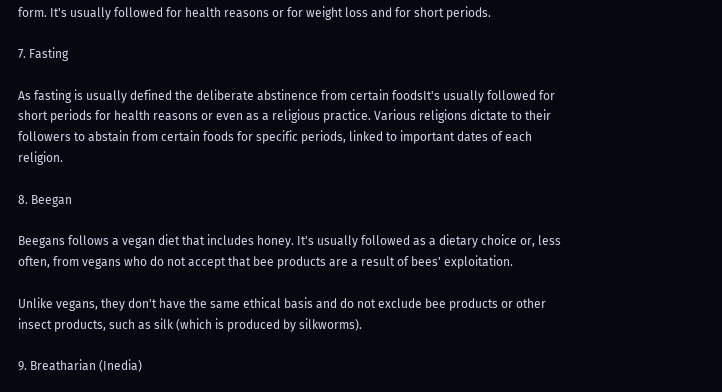form. It's usually followed for health reasons or for weight loss and for short periods.

7. Fasting

As fasting is usually defined the deliberate abstinence from certain foodsIt's usually followed for short periods for health reasons or even as a religious practice. Various religions dictate to their followers to abstain from certain foods for specific periods, linked to important dates of each religion.

8. Beegan

Beegans follows a vegan diet that includes honey. It's usually followed as a dietary choice or, less often, from vegans who do not accept that bee products are a result of bees' exploitation.

Unlike vegans, they don't have the same ethical basis and do not exclude bee products or other insect products, such as silk (which is produced by silkworms).

9. Breatharian (Inedia)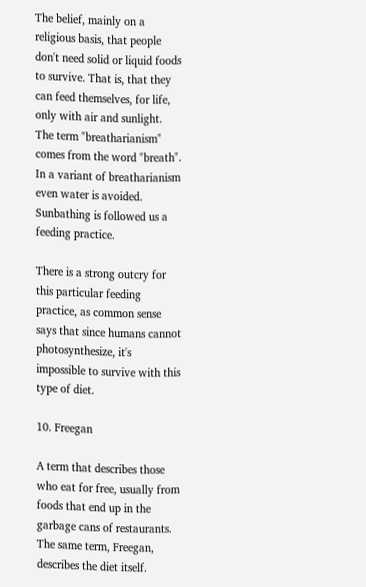The belief, mainly on a religious basis, that people don't need solid or liquid foods to survive. That is, that they can feed themselves, for life, only with air and sunlight. The term "breatharianism" comes from the word "breath". In a variant of breatharianism even water is avoided. Sunbathing is followed us a feeding practice.

There is a strong outcry for this particular feeding practice, as common sense says that since humans cannot photosynthesize, it's impossible to survive with this type of diet.

10. Freegan

A term that describes those who eat for free, usually from foods that end up in the garbage cans of restaurants. The same term, Freegan, describes the diet itself.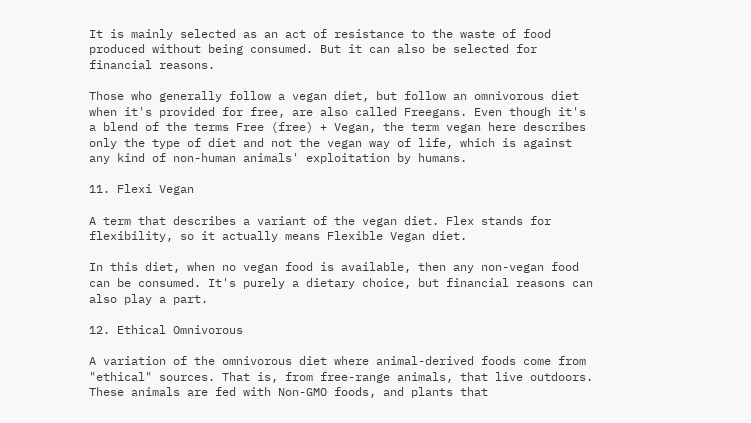It is mainly selected as an act of resistance to the waste of food produced without being consumed. But it can also be selected for financial reasons.

Those who generally follow a vegan diet, but follow an omnivorous diet when it's provided for free, are also called Freegans. Even though it's a blend of the terms Free (free) + Vegan, the term vegan here describes only the type of diet and not the vegan way of life, which is against any kind of non-human animals' exploitation by humans.

11. Flexi Vegan

A term that describes a variant of the vegan diet. Flex stands for flexibility, so it actually means Flexible Vegan diet.

In this diet, when no vegan food is available, then any non-vegan food can be consumed. It's purely a dietary choice, but financial reasons can also play a part.

12. Ethical Omnivorous

A variation of the omnivorous diet where animal-derived foods come from "ethical" sources. That is, from free-range animals, that live outdoors. These animals are fed with Non-GMO foods, and plants that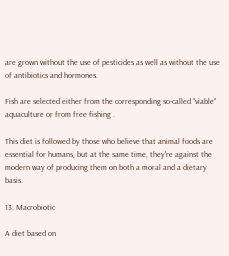are grown without the use of pesticides as well as without the use of antibiotics and hormones.

Fish are selected either from the corresponding so-called "viable" aquaculture or from free fishing .

This diet is followed by those who believe that animal foods are essential for humans, but at the same time, they're against the modern way of producing them on both a moral and a dietary basis.

13. Macrobiotic

A diet based on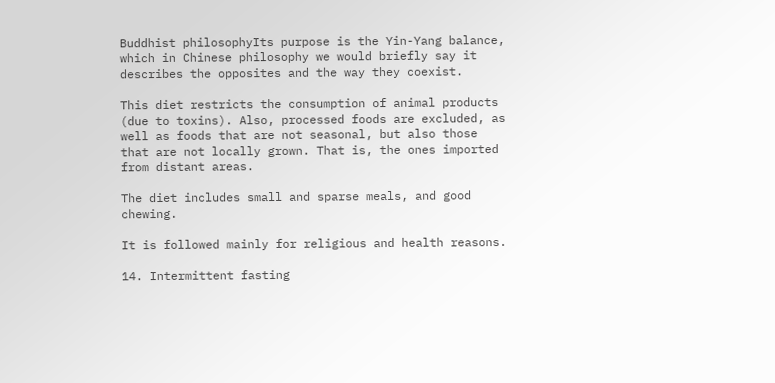Buddhist philosophyIts purpose is the Yin-Yang balance, which in Chinese philosophy we would briefly say it describes the opposites and the way they coexist.

This diet restricts the consumption of animal products (due to toxins). Also, processed foods are excluded, as well as foods that are not seasonal, but also those that are not locally grown. That is, the ones imported from distant areas.

The diet includes small and sparse meals, and good chewing.

It is followed mainly for religious and health reasons.

14. Intermittent fasting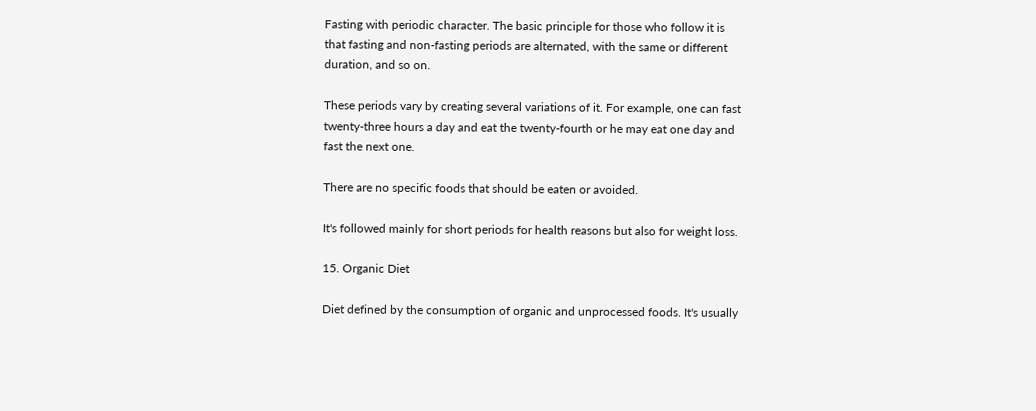Fasting with periodic character. The basic principle for those who follow it is that fasting and non-fasting periods are alternated, with the same or different duration, and so on.

These periods vary by creating several variations of it. For example, one can fast twenty-three hours a day and eat the twenty-fourth or he may eat one day and fast the next one.

There are no specific foods that should be eaten or avoided.

It's followed mainly for short periods for health reasons but also for weight loss.

15. Organic Diet

Diet defined by the consumption of organic and unprocessed foods. It's usually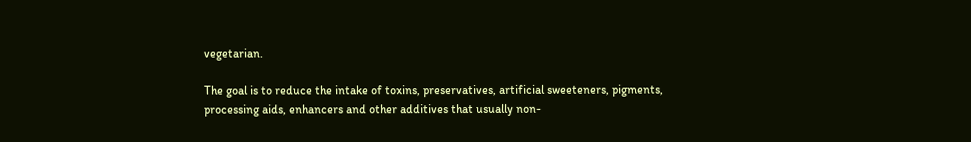vegetarian.

The goal is to reduce the intake of toxins, preservatives, artificial sweeteners, pigments, processing aids, enhancers and other additives that usually non-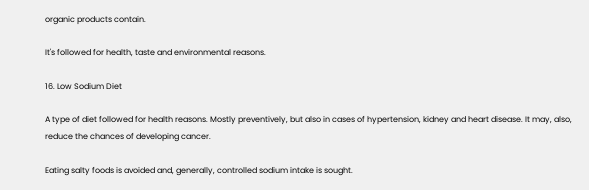organic products contain.

It's followed for health, taste and environmental reasons.

16. Low Sodium Diet

A type of diet followed for health reasons. Mostly preventively, but also in cases of hypertension, kidney and heart disease. It may, also, reduce the chances of developing cancer.

Eating salty foods is avoided and, generally, controlled sodium intake is sought.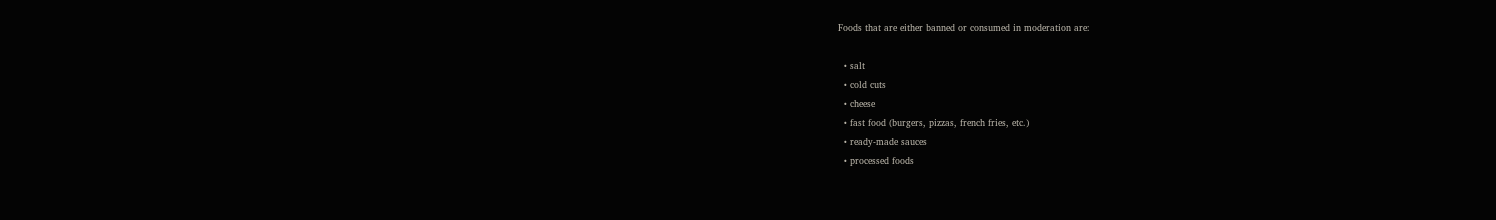Foods that are either banned or consumed in moderation are:

  • salt
  • cold cuts
  • cheese
  • fast food (burgers, pizzas, french fries, etc.)
  • ready-made sauces
  • processed foods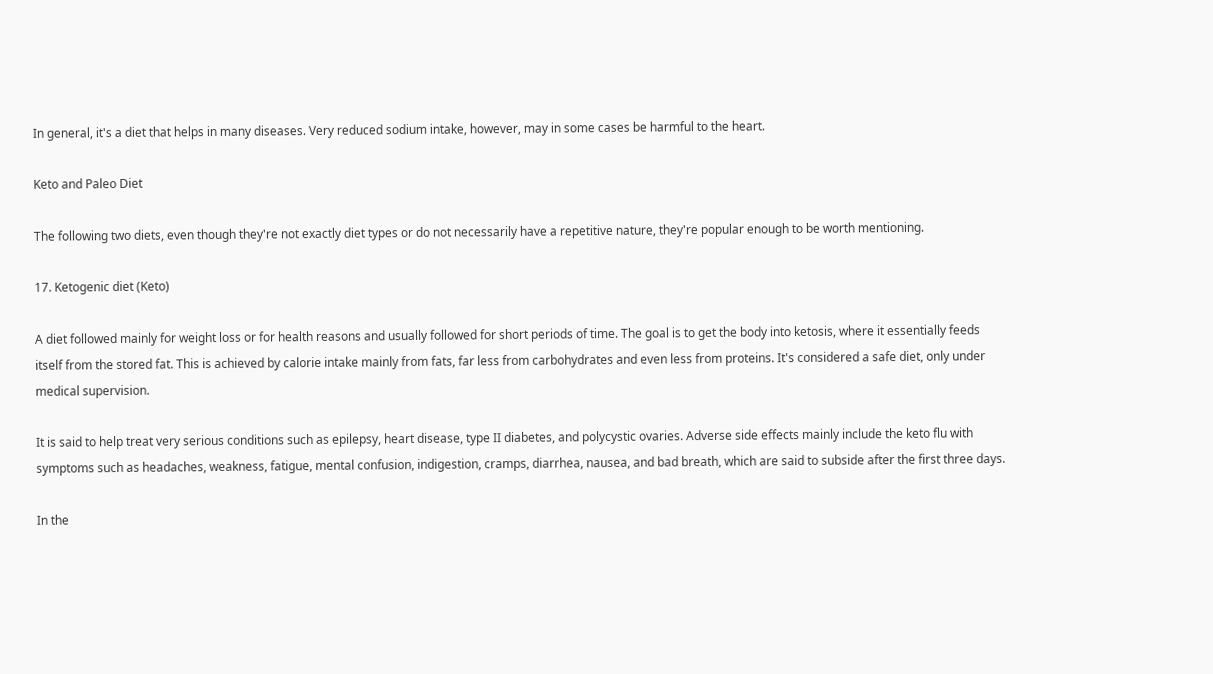In general, it's a diet that helps in many diseases. Very reduced sodium intake, however, may in some cases be harmful to the heart.

Keto and Paleo Diet

The following two diets, even though they're not exactly diet types or do not necessarily have a repetitive nature, they're popular enough to be worth mentioning.

17. Ketogenic diet (Keto)

A diet followed mainly for weight loss or for health reasons and usually followed for short periods of time. The goal is to get the body into ketosis, where it essentially feeds itself from the stored fat. This is achieved by calorie intake mainly from fats, far less from carbohydrates and even less from proteins. It's considered a safe diet, only under medical supervision.

It is said to help treat very serious conditions such as epilepsy, heart disease, type II diabetes, and polycystic ovaries. Adverse side effects mainly include the keto flu with symptoms such as headaches, weakness, fatigue, mental confusion, indigestion, cramps, diarrhea, nausea, and bad breath, which are said to subside after the first three days.

In the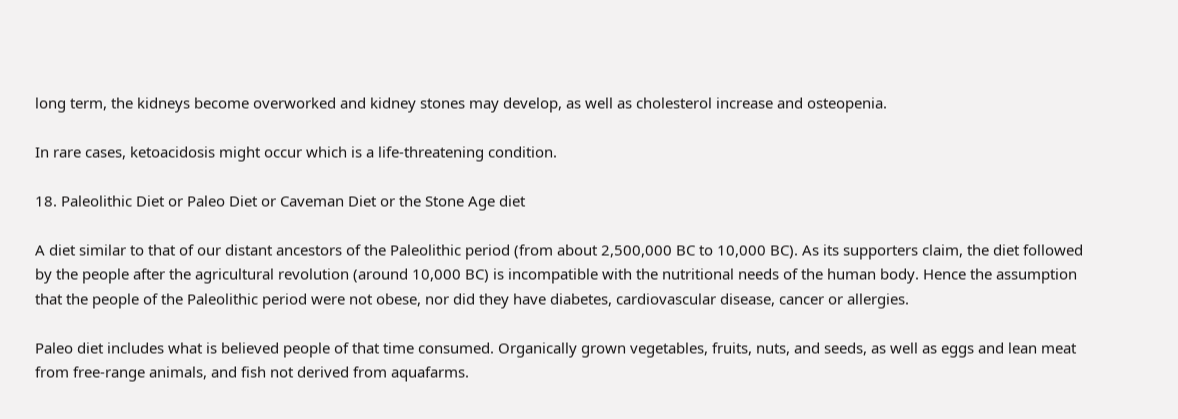long term, the kidneys become overworked and kidney stones may develop, as well as cholesterol increase and osteopenia.

In rare cases, ketoacidosis might occur which is a life-threatening condition.

18. Paleolithic Diet or Paleo Diet or Caveman Diet or the Stone Age diet

A diet similar to that of our distant ancestors of the Paleolithic period (from about 2,500,000 BC to 10,000 BC). As its supporters claim, the diet followed by the people after the agricultural revolution (around 10,000 BC) is incompatible with the nutritional needs of the human body. Hence the assumption that the people of the Paleolithic period were not obese, nor did they have diabetes, cardiovascular disease, cancer or allergies.

Paleo diet includes what is believed people of that time consumed. Organically grown vegetables, fruits, nuts, and seeds, as well as eggs and lean meat from free-range animals, and fish not derived from aquafarms.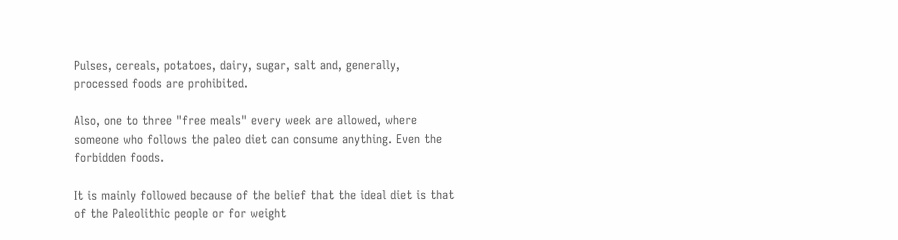Pulses, cereals, potatoes, dairy, sugar, salt and, generally, processed foods are prohibited.

Also, one to three "free meals" every week are allowed, where someone who follows the paleo diet can consume anything. Even the forbidden foods.

It is mainly followed because of the belief that the ideal diet is that of the Paleolithic people or for weight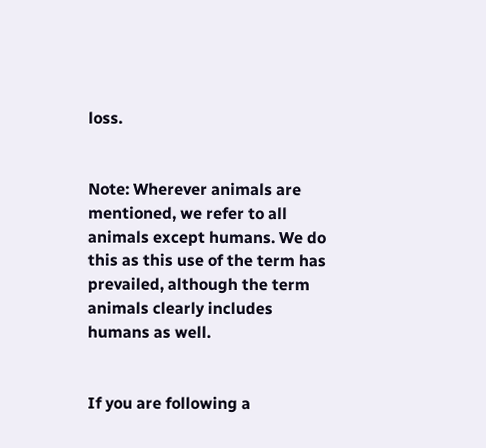loss.


Note: Wherever animals are mentioned, we refer to all animals except humans. We do this as this use of the term has prevailed, although the term animals clearly includes humans as well.


If you are following a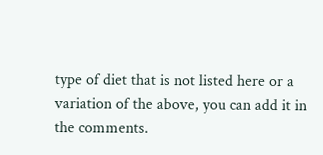type of diet that is not listed here or a variation of the above, you can add it in the comments.